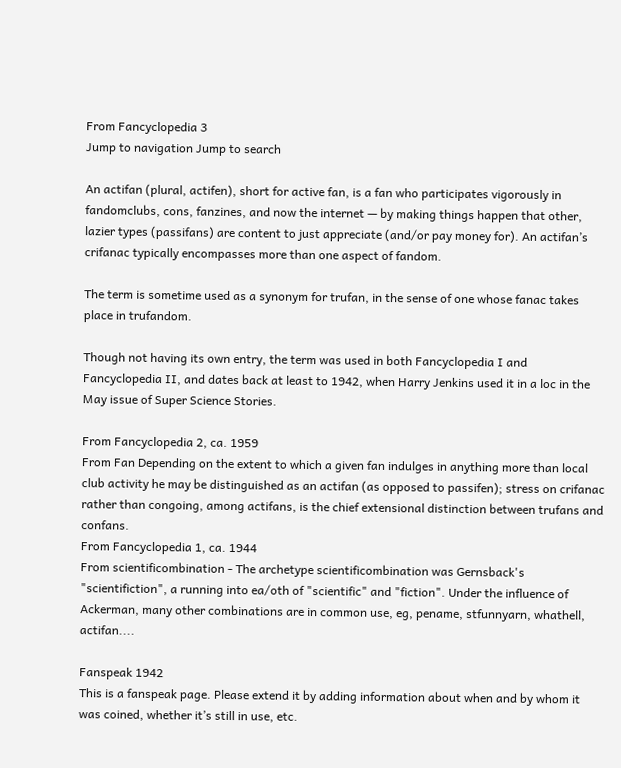From Fancyclopedia 3
Jump to navigation Jump to search

An actifan (plural, actifen), short for active fan, is a fan who participates vigorously in fandomclubs, cons, fanzines, and now the internet — by making things happen that other, lazier types (passifans) are content to just appreciate (and/or pay money for). An actifan’s crifanac typically encompasses more than one aspect of fandom.

The term is sometime used as a synonym for trufan, in the sense of one whose fanac takes place in trufandom.

Though not having its own entry, the term was used in both Fancyclopedia I and Fancyclopedia II, and dates back at least to 1942, when Harry Jenkins used it in a loc in the May issue of Super Science Stories.

From Fancyclopedia 2, ca. 1959
From Fan Depending on the extent to which a given fan indulges in anything more than local club activity he may be distinguished as an actifan (as opposed to passifen); stress on crifanac rather than congoing, among actifans, is the chief extensional distinction between trufans and confans.
From Fancyclopedia 1, ca. 1944
From scientificombination - The archetype scientificombination was Gernsback's "scientifiction", a running into ea/oth of "scientific" and "fiction". Under the influence of Ackerman, many other combinations are in common use, eg, pename, stfunnyarn, whathell, actifan....

Fanspeak 1942
This is a fanspeak page. Please extend it by adding information about when and by whom it was coined, whether it’s still in use, etc.